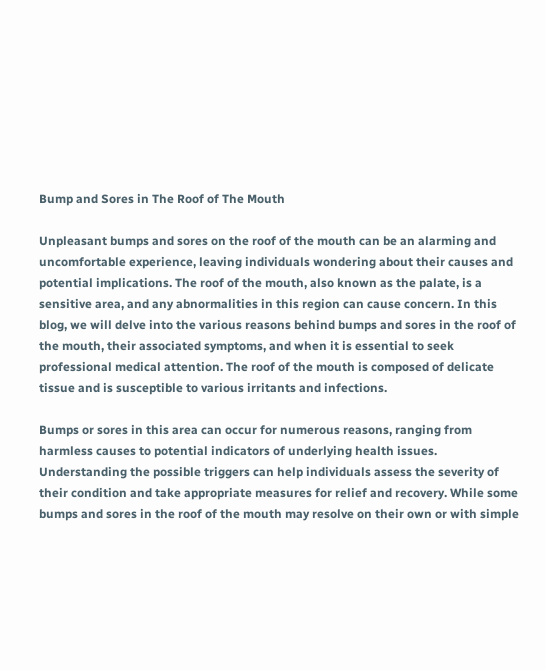Bump and Sores in The Roof of The Mouth

Unpleasant bumps and sores on the roof of the mouth can be an alarming and uncomfortable experience, leaving individuals wondering about their causes and potential implications. The roof of the mouth, also known as the palate, is a sensitive area, and any abnormalities in this region can cause concern. In this blog, we will delve into the various reasons behind bumps and sores in the roof of the mouth, their associated symptoms, and when it is essential to seek professional medical attention. The roof of the mouth is composed of delicate tissue and is susceptible to various irritants and infections.

Bumps or sores in this area can occur for numerous reasons, ranging from harmless causes to potential indicators of underlying health issues. Understanding the possible triggers can help individuals assess the severity of their condition and take appropriate measures for relief and recovery. While some bumps and sores in the roof of the mouth may resolve on their own or with simple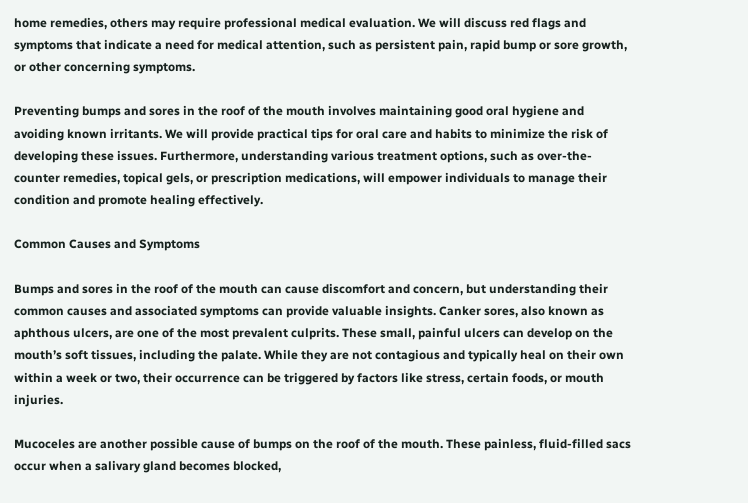home remedies, others may require professional medical evaluation. We will discuss red flags and symptoms that indicate a need for medical attention, such as persistent pain, rapid bump or sore growth, or other concerning symptoms.

Preventing bumps and sores in the roof of the mouth involves maintaining good oral hygiene and avoiding known irritants. We will provide practical tips for oral care and habits to minimize the risk of developing these issues. Furthermore, understanding various treatment options, such as over-the-counter remedies, topical gels, or prescription medications, will empower individuals to manage their condition and promote healing effectively.

Common Causes and Symptoms

Bumps and sores in the roof of the mouth can cause discomfort and concern, but understanding their common causes and associated symptoms can provide valuable insights. Canker sores, also known as aphthous ulcers, are one of the most prevalent culprits. These small, painful ulcers can develop on the mouth’s soft tissues, including the palate. While they are not contagious and typically heal on their own within a week or two, their occurrence can be triggered by factors like stress, certain foods, or mouth injuries.

Mucoceles are another possible cause of bumps on the roof of the mouth. These painless, fluid-filled sacs occur when a salivary gland becomes blocked,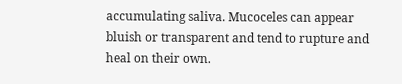accumulating saliva. Mucoceles can appear bluish or transparent and tend to rupture and heal on their own.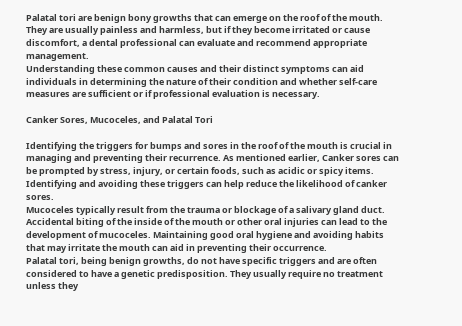Palatal tori are benign bony growths that can emerge on the roof of the mouth. They are usually painless and harmless, but if they become irritated or cause discomfort, a dental professional can evaluate and recommend appropriate management.
Understanding these common causes and their distinct symptoms can aid individuals in determining the nature of their condition and whether self-care measures are sufficient or if professional evaluation is necessary.

Canker Sores, Mucoceles, and Palatal Tori

Identifying the triggers for bumps and sores in the roof of the mouth is crucial in managing and preventing their recurrence. As mentioned earlier, Canker sores can be prompted by stress, injury, or certain foods, such as acidic or spicy items. Identifying and avoiding these triggers can help reduce the likelihood of canker sores.
Mucoceles typically result from the trauma or blockage of a salivary gland duct. Accidental biting of the inside of the mouth or other oral injuries can lead to the development of mucoceles. Maintaining good oral hygiene and avoiding habits that may irritate the mouth can aid in preventing their occurrence.
Palatal tori, being benign growths, do not have specific triggers and are often considered to have a genetic predisposition. They usually require no treatment unless they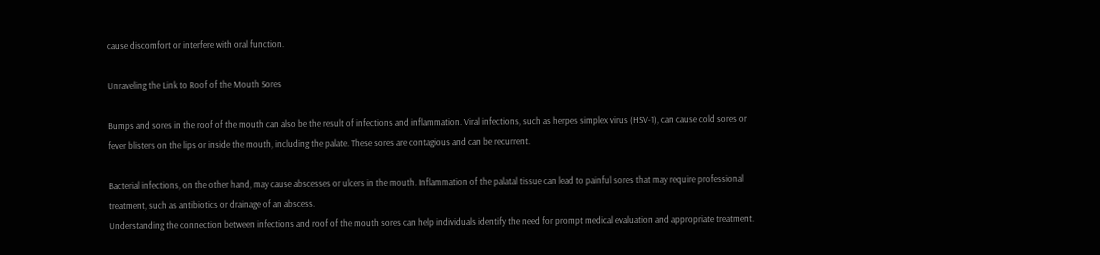cause discomfort or interfere with oral function.

Unraveling the Link to Roof of the Mouth Sores

Bumps and sores in the roof of the mouth can also be the result of infections and inflammation. Viral infections, such as herpes simplex virus (HSV-1), can cause cold sores or fever blisters on the lips or inside the mouth, including the palate. These sores are contagious and can be recurrent.

Bacterial infections, on the other hand, may cause abscesses or ulcers in the mouth. Inflammation of the palatal tissue can lead to painful sores that may require professional treatment, such as antibiotics or drainage of an abscess.
Understanding the connection between infections and roof of the mouth sores can help individuals identify the need for prompt medical evaluation and appropriate treatment.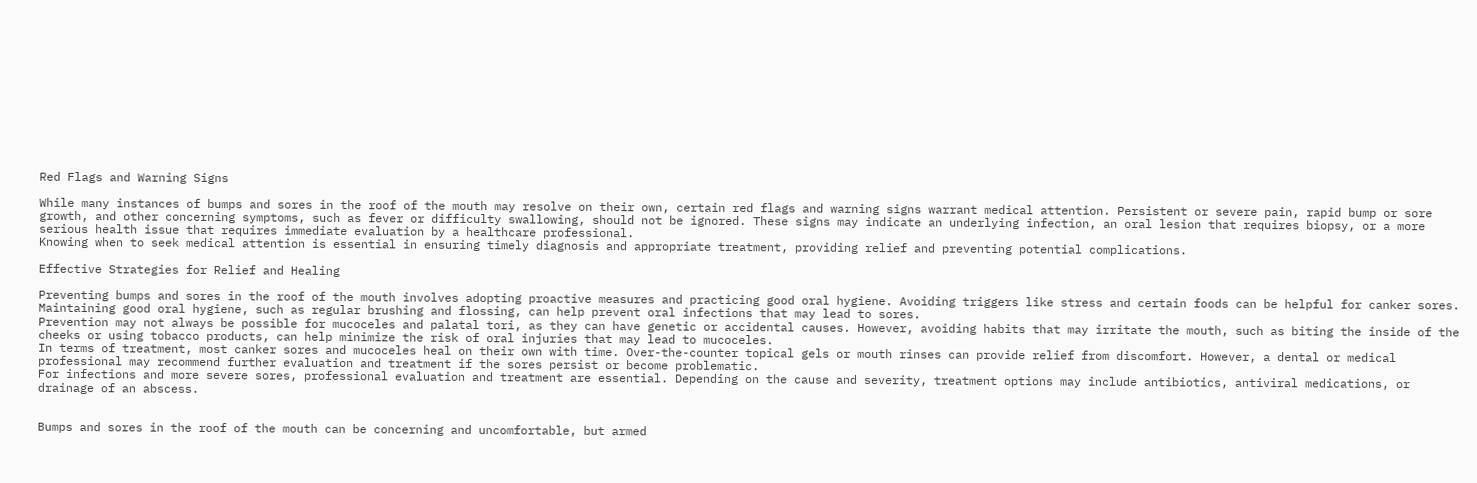Red Flags and Warning Signs

While many instances of bumps and sores in the roof of the mouth may resolve on their own, certain red flags and warning signs warrant medical attention. Persistent or severe pain, rapid bump or sore growth, and other concerning symptoms, such as fever or difficulty swallowing, should not be ignored. These signs may indicate an underlying infection, an oral lesion that requires biopsy, or a more serious health issue that requires immediate evaluation by a healthcare professional.
Knowing when to seek medical attention is essential in ensuring timely diagnosis and appropriate treatment, providing relief and preventing potential complications.

Effective Strategies for Relief and Healing

Preventing bumps and sores in the roof of the mouth involves adopting proactive measures and practicing good oral hygiene. Avoiding triggers like stress and certain foods can be helpful for canker sores. Maintaining good oral hygiene, such as regular brushing and flossing, can help prevent oral infections that may lead to sores.
Prevention may not always be possible for mucoceles and palatal tori, as they can have genetic or accidental causes. However, avoiding habits that may irritate the mouth, such as biting the inside of the cheeks or using tobacco products, can help minimize the risk of oral injuries that may lead to mucoceles.
In terms of treatment, most canker sores and mucoceles heal on their own with time. Over-the-counter topical gels or mouth rinses can provide relief from discomfort. However, a dental or medical professional may recommend further evaluation and treatment if the sores persist or become problematic.
For infections and more severe sores, professional evaluation and treatment are essential. Depending on the cause and severity, treatment options may include antibiotics, antiviral medications, or drainage of an abscess.


Bumps and sores in the roof of the mouth can be concerning and uncomfortable, but armed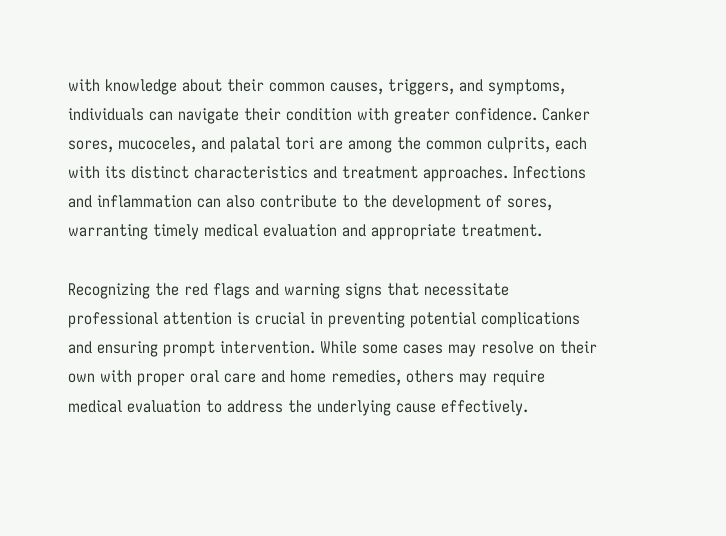with knowledge about their common causes, triggers, and symptoms, individuals can navigate their condition with greater confidence. Canker sores, mucoceles, and palatal tori are among the common culprits, each with its distinct characteristics and treatment approaches. Infections and inflammation can also contribute to the development of sores, warranting timely medical evaluation and appropriate treatment.

Recognizing the red flags and warning signs that necessitate professional attention is crucial in preventing potential complications and ensuring prompt intervention. While some cases may resolve on their own with proper oral care and home remedies, others may require medical evaluation to address the underlying cause effectively.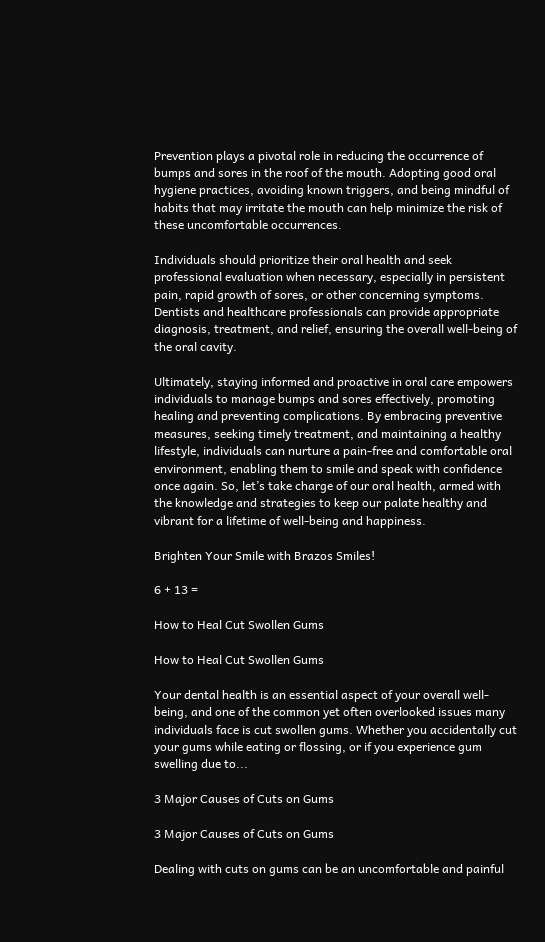Prevention plays a pivotal role in reducing the occurrence of bumps and sores in the roof of the mouth. Adopting good oral hygiene practices, avoiding known triggers, and being mindful of habits that may irritate the mouth can help minimize the risk of these uncomfortable occurrences.

Individuals should prioritize their oral health and seek professional evaluation when necessary, especially in persistent pain, rapid growth of sores, or other concerning symptoms. Dentists and healthcare professionals can provide appropriate diagnosis, treatment, and relief, ensuring the overall well-being of the oral cavity.

Ultimately, staying informed and proactive in oral care empowers individuals to manage bumps and sores effectively, promoting healing and preventing complications. By embracing preventive measures, seeking timely treatment, and maintaining a healthy lifestyle, individuals can nurture a pain-free and comfortable oral environment, enabling them to smile and speak with confidence once again. So, let’s take charge of our oral health, armed with the knowledge and strategies to keep our palate healthy and vibrant for a lifetime of well-being and happiness.

Brighten Your Smile with Brazos Smiles!

6 + 13 =

How to Heal Cut Swollen Gums

How to Heal Cut Swollen Gums

Your dental health is an essential aspect of your overall well-being, and one of the common yet often overlooked issues many individuals face is cut swollen gums. Whether you accidentally cut your gums while eating or flossing, or if you experience gum swelling due to...

3 Major Causes of Cuts on Gums

3 Major Causes of Cuts on Gums

Dealing with cuts on gums can be an uncomfortable and painful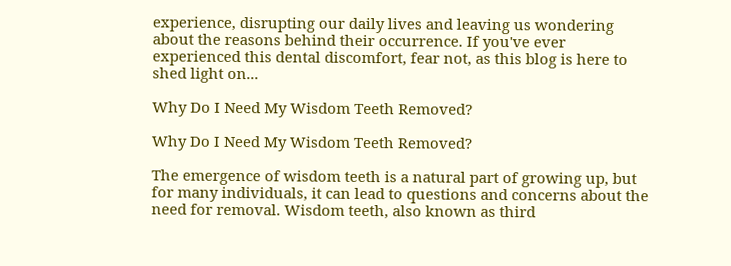experience, disrupting our daily lives and leaving us wondering about the reasons behind their occurrence. If you've ever experienced this dental discomfort, fear not, as this blog is here to shed light on...

Why Do I Need My Wisdom Teeth Removed?

Why Do I Need My Wisdom Teeth Removed?

The emergence of wisdom teeth is a natural part of growing up, but for many individuals, it can lead to questions and concerns about the need for removal. Wisdom teeth, also known as third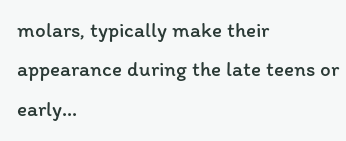molars, typically make their appearance during the late teens or early...